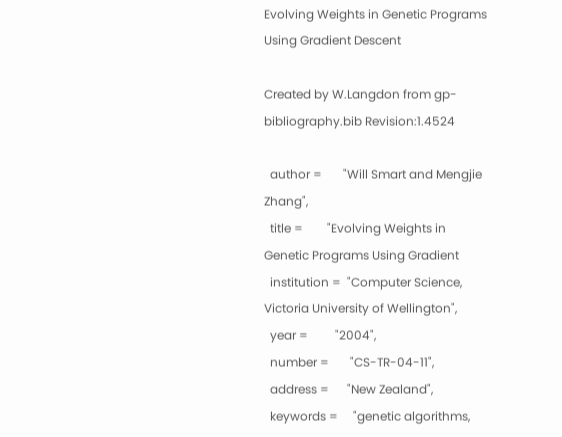Evolving Weights in Genetic Programs Using Gradient Descent

Created by W.Langdon from gp-bibliography.bib Revision:1.4524

  author =       "Will Smart and Mengjie Zhang",
  title =        "Evolving Weights in Genetic Programs Using Gradient
  institution =  "Computer Science, Victoria University of Wellington",
  year =         "2004",
  number =       "CS-TR-04-11",
  address =      "New Zealand",
  keywords =     "genetic algorithms,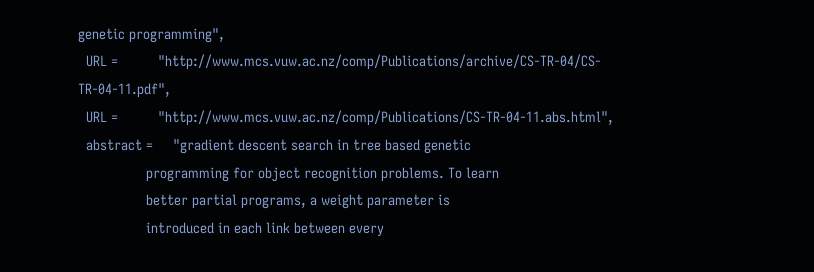genetic programming",
  URL =          "http://www.mcs.vuw.ac.nz/comp/Publications/archive/CS-TR-04/CS-TR-04-11.pdf",
  URL =          "http://www.mcs.vuw.ac.nz/comp/Publications/CS-TR-04-11.abs.html",
  abstract =     "gradient descent search in tree based genetic
                 programming for object recognition problems. To learn
                 better partial programs, a weight parameter is
                 introduced in each link between every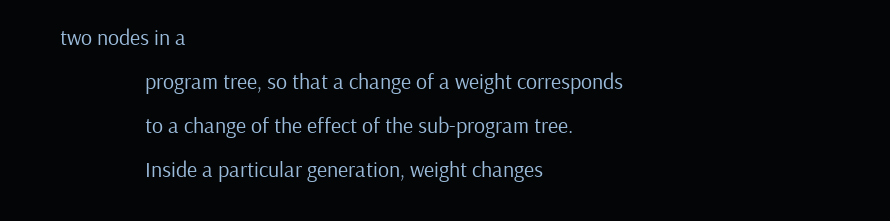two nodes in a
                 program tree, so that a change of a weight corresponds
                 to a change of the effect of the sub-program tree.
                 Inside a particular generation, weight changes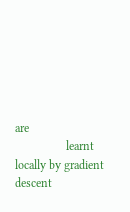are
                 learnt locally by gradient descent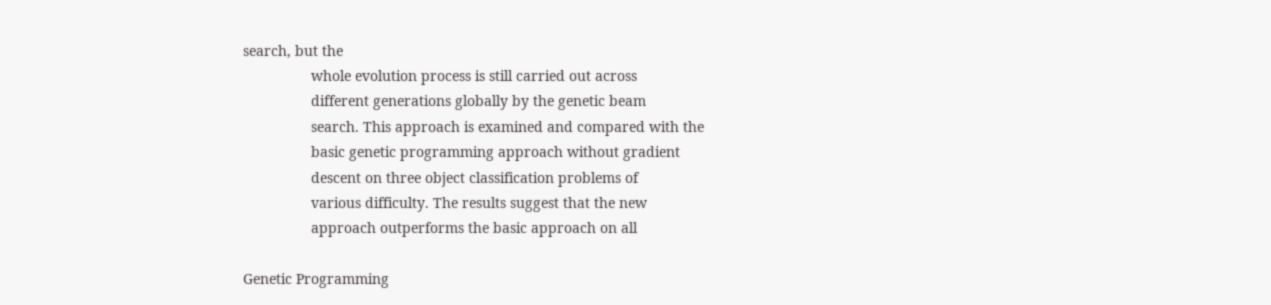search, but the
                 whole evolution process is still carried out across
                 different generations globally by the genetic beam
                 search. This approach is examined and compared with the
                 basic genetic programming approach without gradient
                 descent on three object classification problems of
                 various difficulty. The results suggest that the new
                 approach outperforms the basic approach on all

Genetic Programming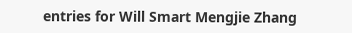entries for Will Smart Mengjie Zhang